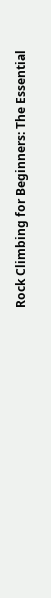Rock Climbing for Beginners: The Essential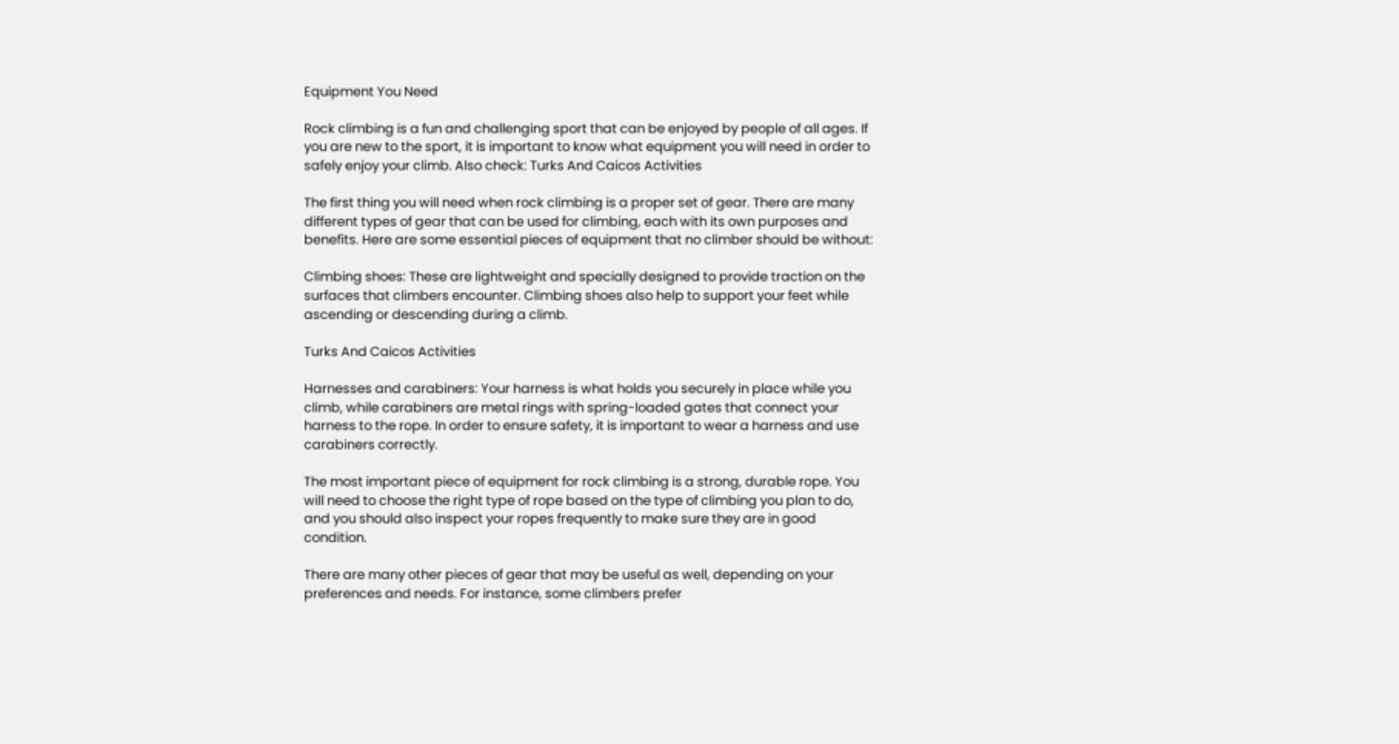Equipment You Need

Rock climbing is a fun and challenging sport that can be enjoyed by people of all ages. If you are new to the sport, it is important to know what equipment you will need in order to safely enjoy your climb. Also check: Turks And Caicos Activities

The first thing you will need when rock climbing is a proper set of gear. There are many different types of gear that can be used for climbing, each with its own purposes and benefits. Here are some essential pieces of equipment that no climber should be without:

Climbing shoes: These are lightweight and specially designed to provide traction on the surfaces that climbers encounter. Climbing shoes also help to support your feet while ascending or descending during a climb.

Turks And Caicos Activities

Harnesses and carabiners: Your harness is what holds you securely in place while you climb, while carabiners are metal rings with spring-loaded gates that connect your harness to the rope. In order to ensure safety, it is important to wear a harness and use carabiners correctly.

The most important piece of equipment for rock climbing is a strong, durable rope. You will need to choose the right type of rope based on the type of climbing you plan to do, and you should also inspect your ropes frequently to make sure they are in good condition.

There are many other pieces of gear that may be useful as well, depending on your preferences and needs. For instance, some climbers prefer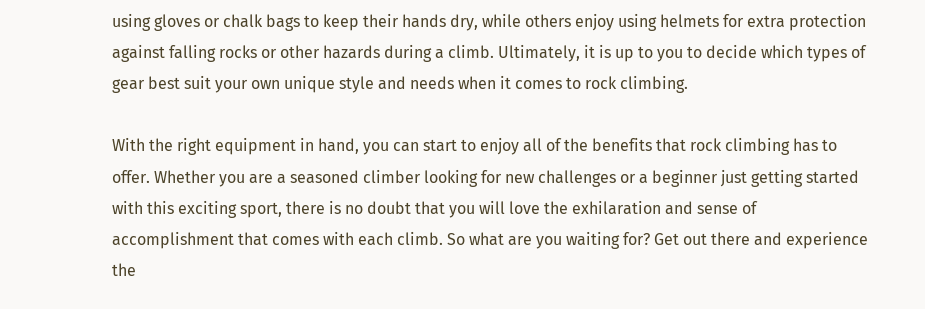using gloves or chalk bags to keep their hands dry, while others enjoy using helmets for extra protection against falling rocks or other hazards during a climb. Ultimately, it is up to you to decide which types of gear best suit your own unique style and needs when it comes to rock climbing.

With the right equipment in hand, you can start to enjoy all of the benefits that rock climbing has to offer. Whether you are a seasoned climber looking for new challenges or a beginner just getting started with this exciting sport, there is no doubt that you will love the exhilaration and sense of accomplishment that comes with each climb. So what are you waiting for? Get out there and experience the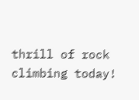thrill of rock climbing today!